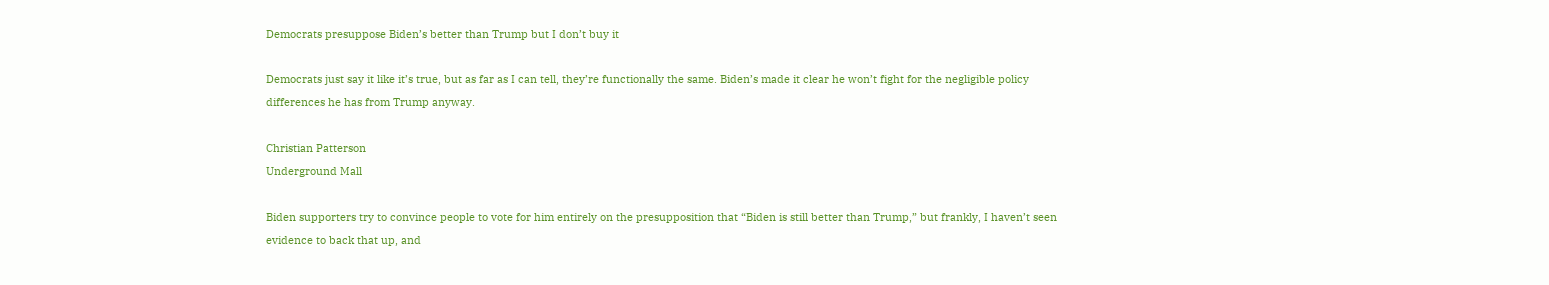Democrats presuppose Biden’s better than Trump but I don’t buy it

Democrats just say it like it’s true, but as far as I can tell, they’re functionally the same. Biden’s made it clear he won’t fight for the negligible policy differences he has from Trump anyway.

Christian Patterson
Underground Mall

Biden supporters try to convince people to vote for him entirely on the presupposition that “Biden is still better than Trump,” but frankly, I haven’t seen evidence to back that up, and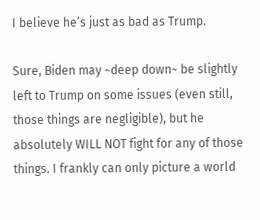I believe he’s just as bad as Trump.

Sure, Biden may ~deep down~ be slightly left to Trump on some issues (even still, those things are negligible), but he absolutely WILL NOT fight for any of those things. I frankly can only picture a world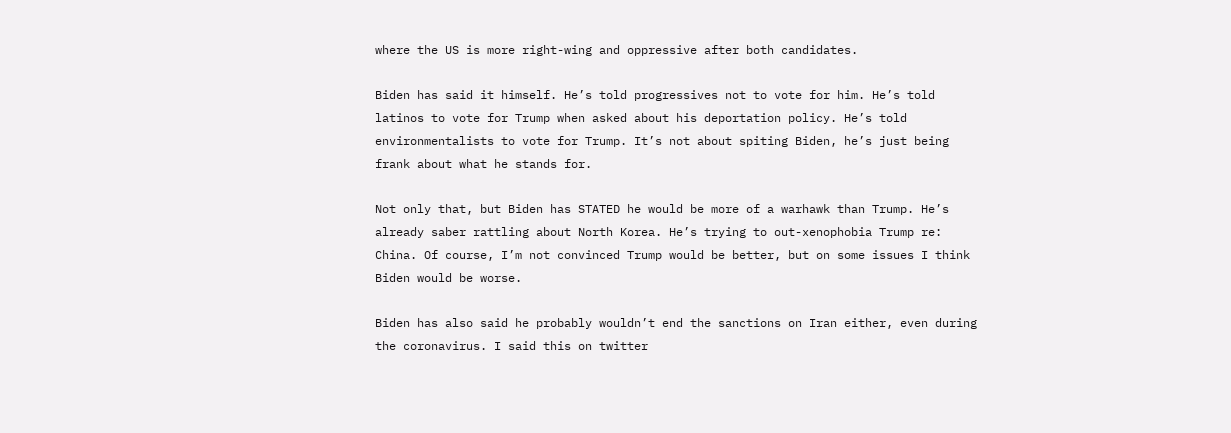where the US is more right-wing and oppressive after both candidates.

Biden has said it himself. He’s told progressives not to vote for him. He’s told latinos to vote for Trump when asked about his deportation policy. He’s told environmentalists to vote for Trump. It’s not about spiting Biden, he’s just being frank about what he stands for.

Not only that, but Biden has STATED he would be more of a warhawk than Trump. He’s already saber rattling about North Korea. He’s trying to out-xenophobia Trump re: China. Of course, I’m not convinced Trump would be better, but on some issues I think Biden would be worse.

Biden has also said he probably wouldn’t end the sanctions on Iran either, even during the coronavirus. I said this on twitter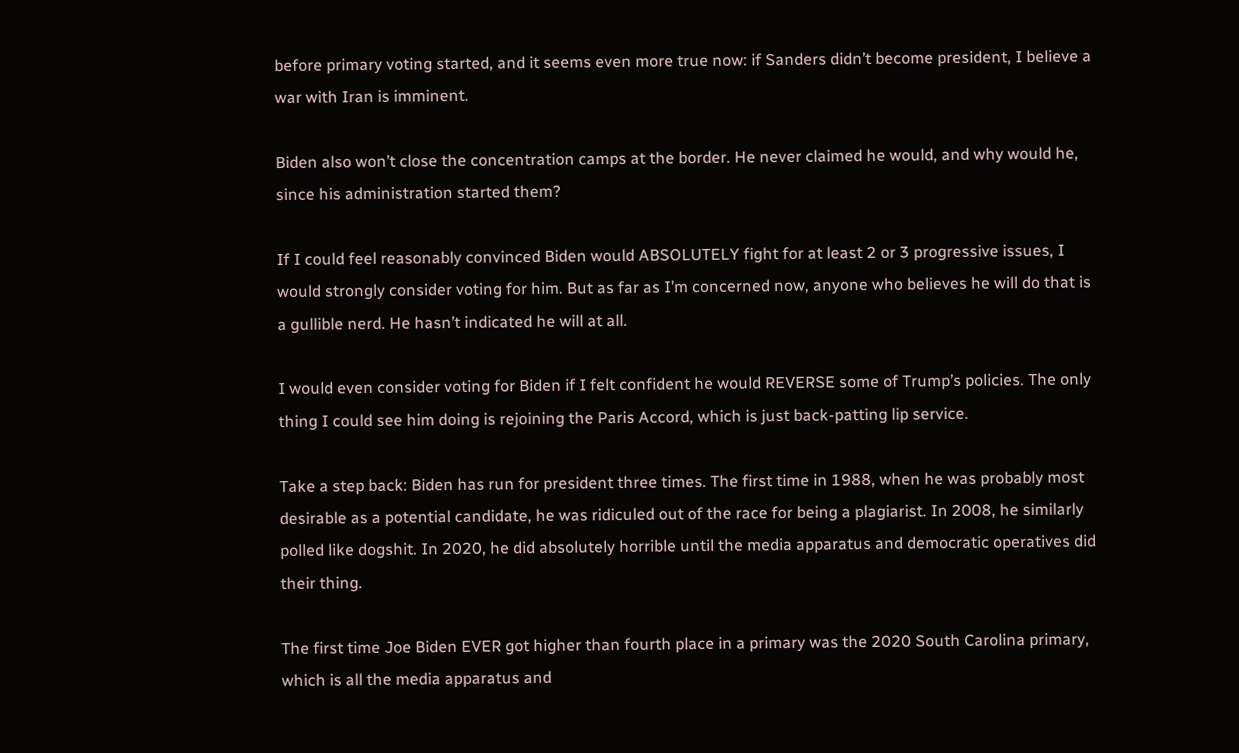before primary voting started, and it seems even more true now: if Sanders didn’t become president, I believe a war with Iran is imminent.

Biden also won’t close the concentration camps at the border. He never claimed he would, and why would he, since his administration started them?

If I could feel reasonably convinced Biden would ABSOLUTELY fight for at least 2 or 3 progressive issues, I would strongly consider voting for him. But as far as I’m concerned now, anyone who believes he will do that is a gullible nerd. He hasn’t indicated he will at all.

I would even consider voting for Biden if I felt confident he would REVERSE some of Trump’s policies. The only thing I could see him doing is rejoining the Paris Accord, which is just back-patting lip service.

Take a step back: Biden has run for president three times. The first time in 1988, when he was probably most desirable as a potential candidate, he was ridiculed out of the race for being a plagiarist. In 2008, he similarly polled like dogshit. In 2020, he did absolutely horrible until the media apparatus and democratic operatives did their thing.

The first time Joe Biden EVER got higher than fourth place in a primary was the 2020 South Carolina primary, which is all the media apparatus and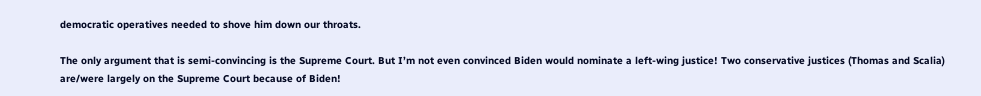democratic operatives needed to shove him down our throats.

The only argument that is semi-convincing is the Supreme Court. But I’m not even convinced Biden would nominate a left-wing justice! Two conservative justices (Thomas and Scalia) are/were largely on the Supreme Court because of Biden!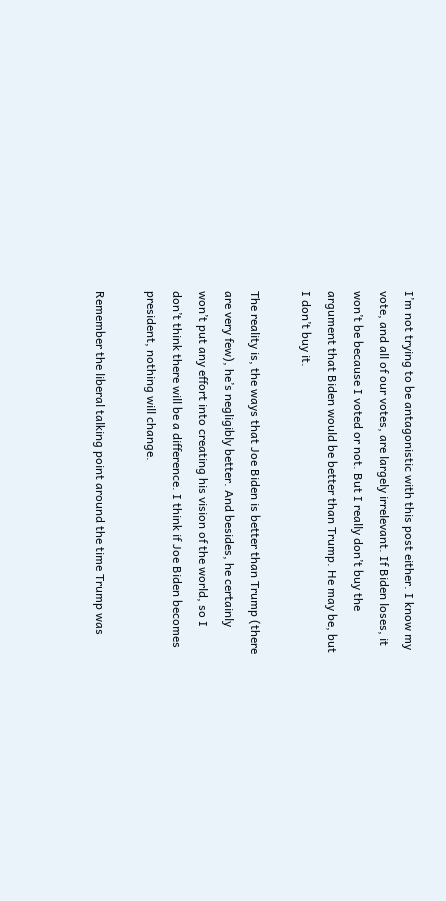I’m not trying to be antagonistic with this post either. I know my vote, and all of our votes, are largely irrelevant. If Biden loses, it won’t be because I voted or not. But I really don’t buy the argument that Biden would be better than Trump. He may be, but I don’t buy it.

The reality is, the ways that Joe Biden is better than Trump (there are very few), he’s negligibly better. And besides, he certainly won’t put any effort into creating his vision of the world, so I don’t think there will be a difference. I think if Joe Biden becomes president, nothing will change.

Remember the liberal talking point around the time Trump was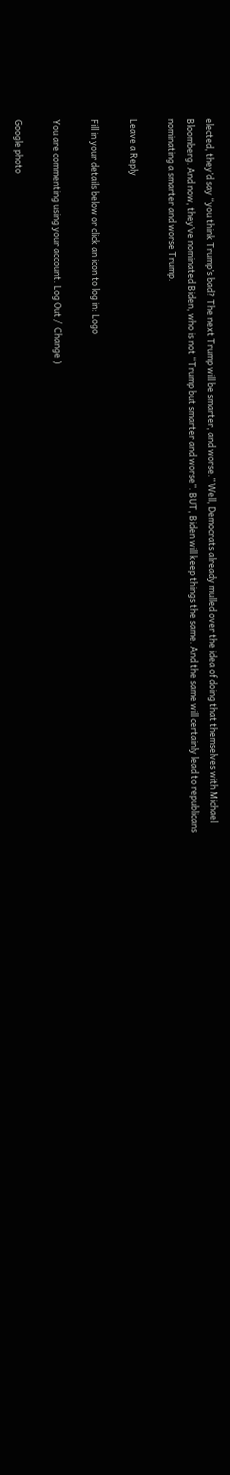elected, they’d say “you think Trump’s bad? The next Trump will be smarter, and worse.” Well, Democrats already mulled over the idea of doing that themselves with Michael Bloomberg. And now, they’ve nominated Biden, who is not “Trump but smarter and worse”. BUT, Biden will keep things the same. And the same will certainly lead to republicans nominating a smarter and worse Trump.

Leave a Reply

Fill in your details below or click an icon to log in: Logo

You are commenting using your account. Log Out /  Change )

Google photo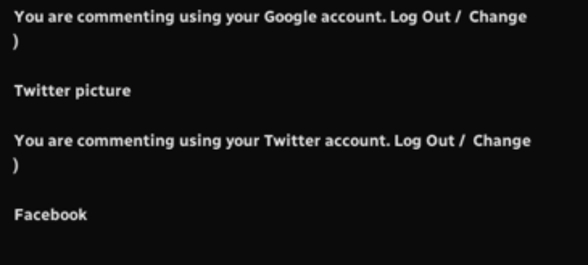You are commenting using your Google account. Log Out /  Change )

Twitter picture

You are commenting using your Twitter account. Log Out /  Change )

Facebook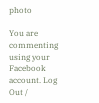photo

You are commenting using your Facebook account. Log Out /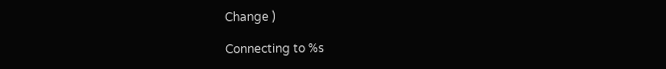Change )

Connecting to %s